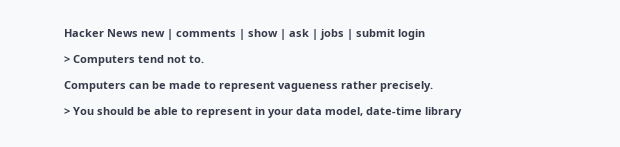Hacker News new | comments | show | ask | jobs | submit login

> Computers tend not to.

Computers can be made to represent vagueness rather precisely.

> You should be able to represent in your data model, date-time library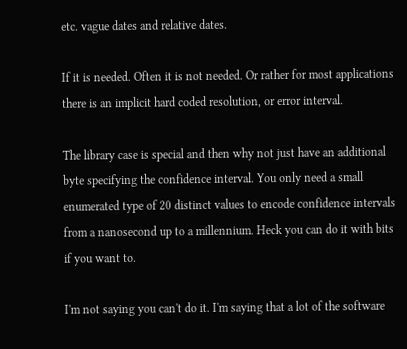etc. vague dates and relative dates.

If it is needed. Often it is not needed. Or rather for most applications there is an implicit hard coded resolution, or error interval.

The library case is special and then why not just have an additional byte specifying the confidence interval. You only need a small enumerated type of 20 distinct values to encode confidence intervals from a nanosecond up to a millennium. Heck you can do it with bits if you want to.

I'm not saying you can't do it. I'm saying that a lot of the software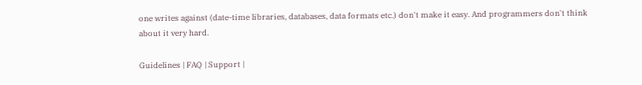one writes against (date-time libraries, databases, data formats etc.) don't make it easy. And programmers don't think about it very hard.

Guidelines | FAQ | Support |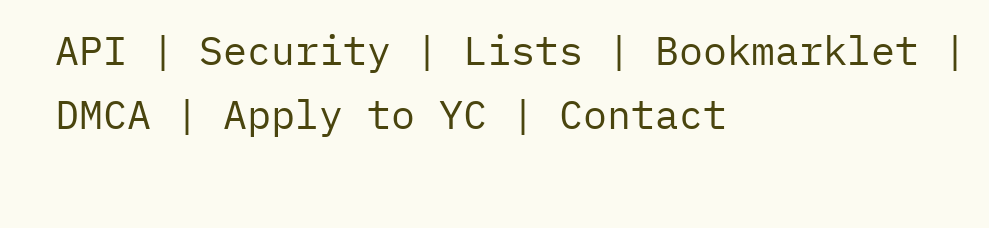API | Security | Lists | Bookmarklet | DMCA | Apply to YC | Contact